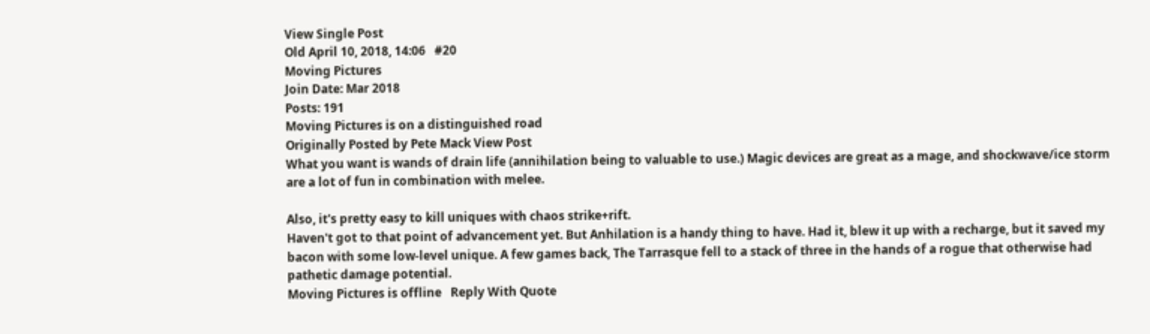View Single Post
Old April 10, 2018, 14:06   #20
Moving Pictures
Join Date: Mar 2018
Posts: 191
Moving Pictures is on a distinguished road
Originally Posted by Pete Mack View Post
What you want is wands of drain life (annihilation being to valuable to use.) Magic devices are great as a mage, and shockwave/ice storm are a lot of fun in combination with melee.

Also, it's pretty easy to kill uniques with chaos strike+rift.
Haven't got to that point of advancement yet. But Anhilation is a handy thing to have. Had it, blew it up with a recharge, but it saved my bacon with some low-level unique. A few games back, The Tarrasque fell to a stack of three in the hands of a rogue that otherwise had pathetic damage potential.
Moving Pictures is offline   Reply With Quote